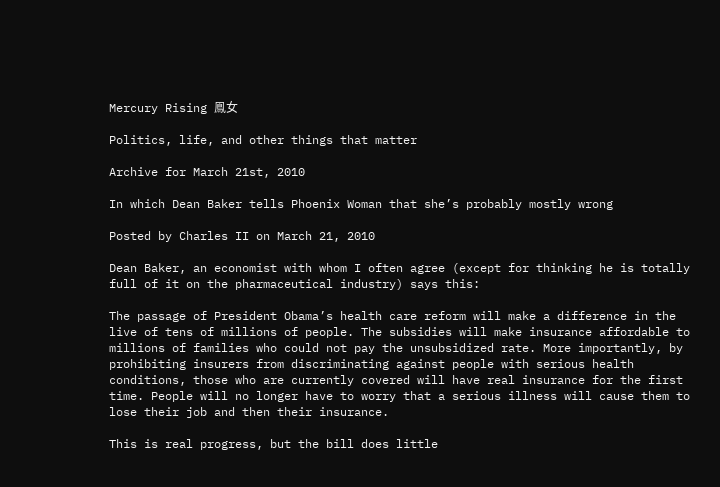Mercury Rising 鳯女

Politics, life, and other things that matter

Archive for March 21st, 2010

In which Dean Baker tells Phoenix Woman that she’s probably mostly wrong

Posted by Charles II on March 21, 2010

Dean Baker, an economist with whom I often agree (except for thinking he is totally full of it on the pharmaceutical industry) says this:

The passage of President Obama’s health care reform will make a difference in the live of tens of millions of people. The subsidies will make insurance affordable to millions of families who could not pay the unsubsidized rate. More importantly, by prohibiting insurers from discriminating against people with serious health conditions, those who are currently covered will have real insurance for the first time. People will no longer have to worry that a serious illness will cause them to lose their job and then their insurance.

This is real progress, but the bill does little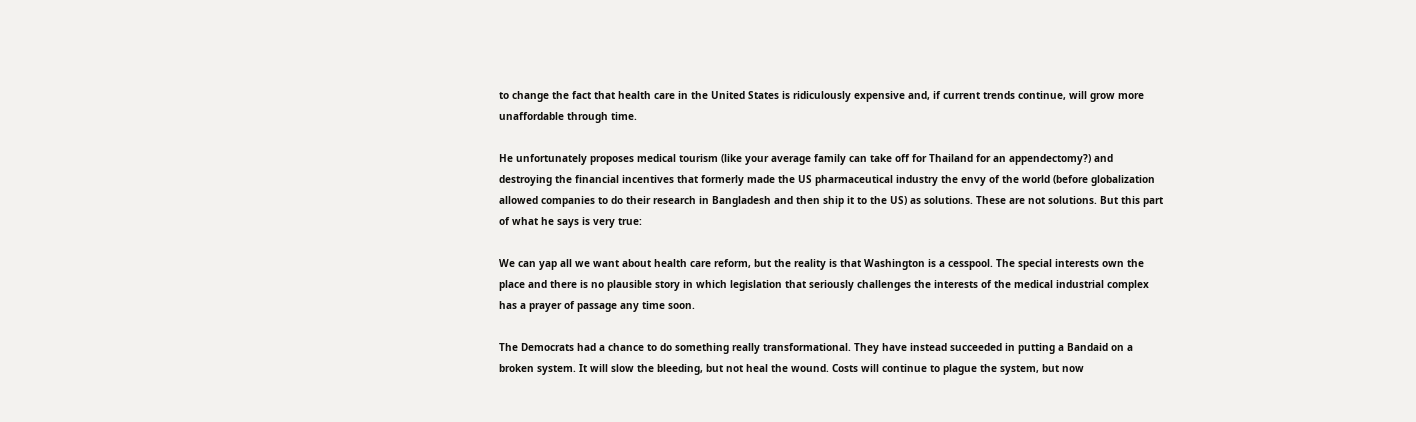to change the fact that health care in the United States is ridiculously expensive and, if current trends continue, will grow more unaffordable through time.

He unfortunately proposes medical tourism (like your average family can take off for Thailand for an appendectomy?) and destroying the financial incentives that formerly made the US pharmaceutical industry the envy of the world (before globalization allowed companies to do their research in Bangladesh and then ship it to the US) as solutions. These are not solutions. But this part of what he says is very true:

We can yap all we want about health care reform, but the reality is that Washington is a cesspool. The special interests own the place and there is no plausible story in which legislation that seriously challenges the interests of the medical industrial complex has a prayer of passage any time soon.

The Democrats had a chance to do something really transformational. They have instead succeeded in putting a Bandaid on a broken system. It will slow the bleeding, but not heal the wound. Costs will continue to plague the system, but now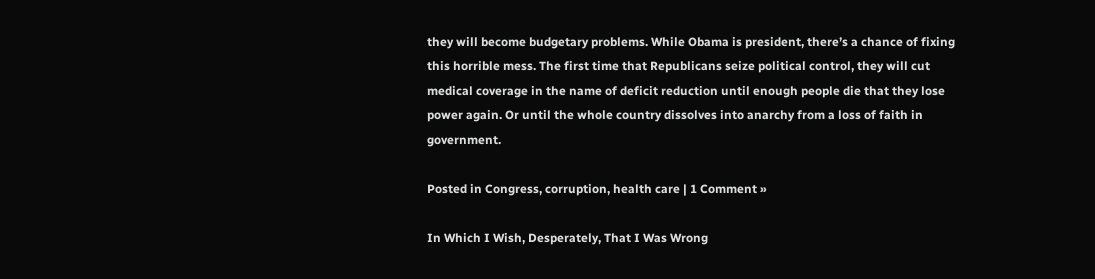they will become budgetary problems. While Obama is president, there’s a chance of fixing this horrible mess. The first time that Republicans seize political control, they will cut medical coverage in the name of deficit reduction until enough people die that they lose power again. Or until the whole country dissolves into anarchy from a loss of faith in government.

Posted in Congress, corruption, health care | 1 Comment »

In Which I Wish, Desperately, That I Was Wrong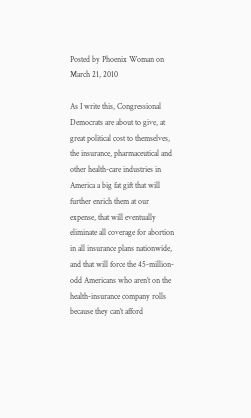Posted by Phoenix Woman on March 21, 2010

As I write this, Congressional Democrats are about to give, at great political cost to themselves, the insurance, pharmaceutical and other health-care industries in America a big fat gift that will further enrich them at our expense, that will eventually eliminate all coverage for abortion in all insurance plans nationwide, and that will force the 45-million-odd Americans who aren’t on the health-insurance company rolls because they can’t afford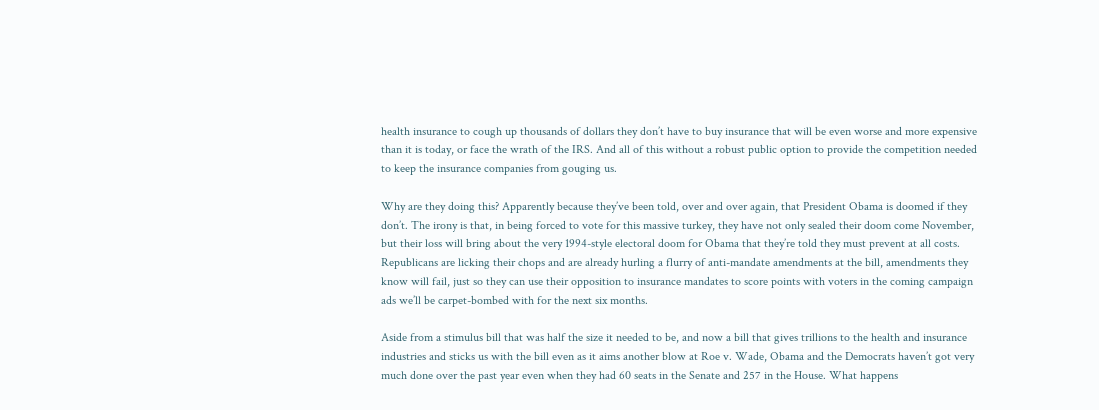health insurance to cough up thousands of dollars they don’t have to buy insurance that will be even worse and more expensive than it is today, or face the wrath of the IRS. And all of this without a robust public option to provide the competition needed to keep the insurance companies from gouging us.

Why are they doing this? Apparently because they’ve been told, over and over again, that President Obama is doomed if they don’t. The irony is that, in being forced to vote for this massive turkey, they have not only sealed their doom come November, but their loss will bring about the very 1994-style electoral doom for Obama that they’re told they must prevent at all costs. Republicans are licking their chops and are already hurling a flurry of anti-mandate amendments at the bill, amendments they know will fail, just so they can use their opposition to insurance mandates to score points with voters in the coming campaign ads we’ll be carpet-bombed with for the next six months.

Aside from a stimulus bill that was half the size it needed to be, and now a bill that gives trillions to the health and insurance industries and sticks us with the bill even as it aims another blow at Roe v. Wade, Obama and the Democrats haven’t got very much done over the past year even when they had 60 seats in the Senate and 257 in the House. What happens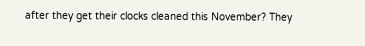after they get their clocks cleaned this November? They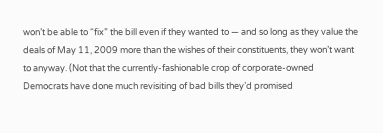won’t be able to “fix” the bill even if they wanted to — and so long as they value the deals of May 11, 2009 more than the wishes of their constituents, they won’t want to anyway. (Not that the currently-fashionable crop of corporate-owned Democrats have done much revisiting of bad bills they’d promised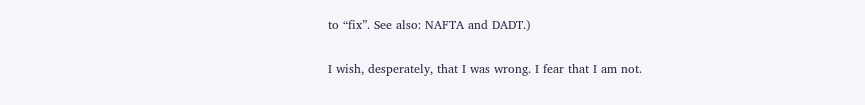to “fix”. See also: NAFTA and DADT.)

I wish, desperately, that I was wrong. I fear that I am not.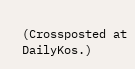(Crossposted at DailyKos.)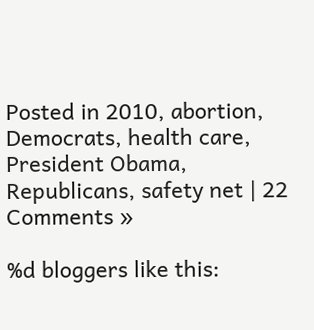Posted in 2010, abortion, Democrats, health care, President Obama, Republicans, safety net | 22 Comments »

%d bloggers like this: